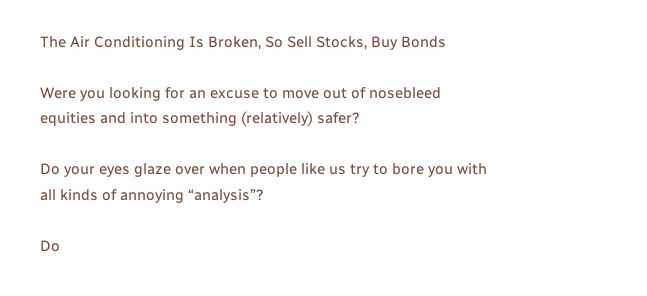The Air Conditioning Is Broken, So Sell Stocks, Buy Bonds

Were you looking for an excuse to move out of nosebleed equities and into something (relatively) safer?

Do your eyes glaze over when people like us try to bore you with all kinds of annoying “analysis”?

Do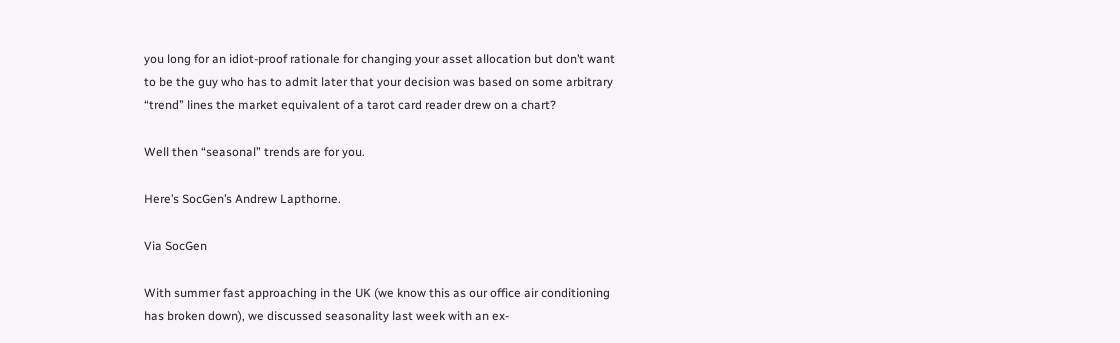you long for an idiot-proof rationale for changing your asset allocation but don’t want to be the guy who has to admit later that your decision was based on some arbitrary “trend” lines the market equivalent of a tarot card reader drew on a chart?

Well then “seasonal” trends are for you.

Here’s SocGen’s Andrew Lapthorne.

Via SocGen

With summer fast approaching in the UK (we know this as our office air conditioning has broken down), we discussed seasonality last week with an ex-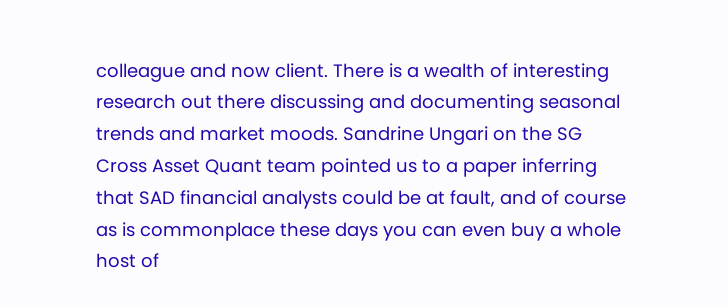colleague and now client. There is a wealth of interesting research out there discussing and documenting seasonal trends and market moods. Sandrine Ungari on the SG Cross Asset Quant team pointed us to a paper inferring that SAD financial analysts could be at fault, and of course as is commonplace these days you can even buy a whole host of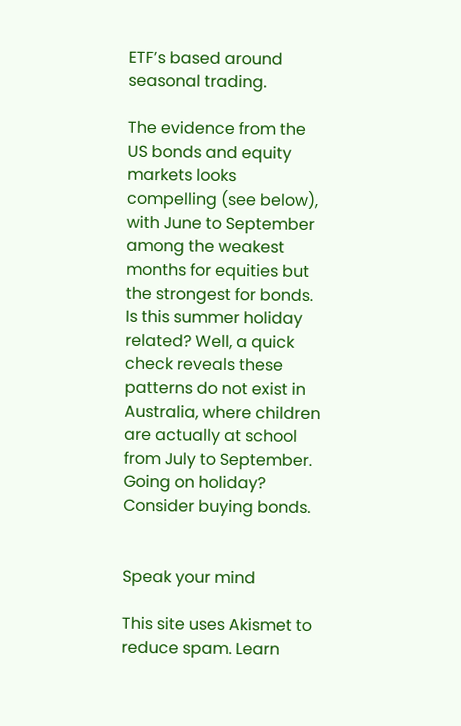ETF’s based around seasonal trading.

The evidence from the US bonds and equity markets looks compelling (see below), with June to September among the weakest months for equities but the strongest for bonds. Is this summer holiday related? Well, a quick check reveals these patterns do not exist in Australia, where children are actually at school from July to September. Going on holiday? Consider buying bonds.


Speak your mind

This site uses Akismet to reduce spam. Learn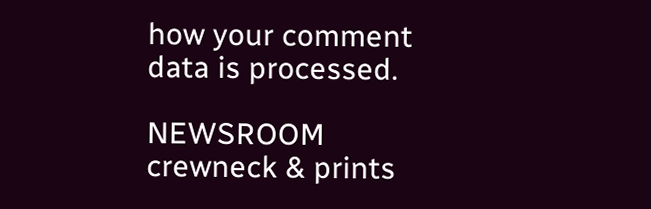how your comment data is processed.

NEWSROOM crewneck & prints